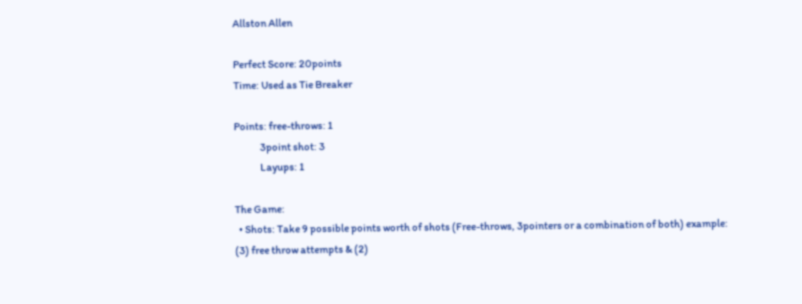Allston Allen

Perfect Score: 20points
Time: Used as Tie Breaker

Points: free-throws: 1
             3point shot: 3
             Layups: 1

The Game:
  • Shots: Take 9 possible points worth of shots (Free-throws, 3pointers or a combination of both) example: (3) free throw attempts & (2)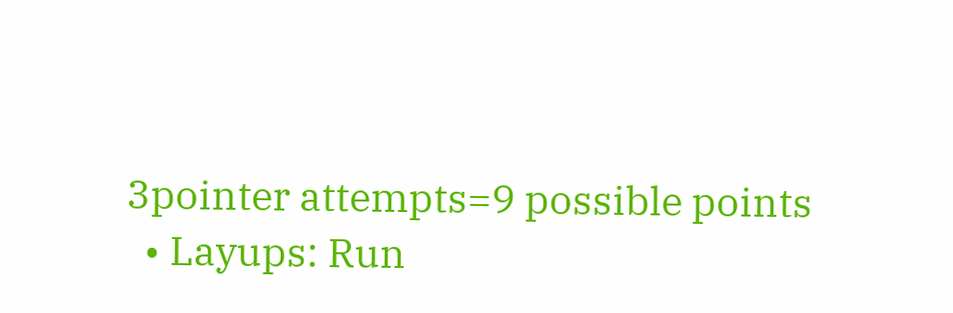3pointer attempts=9 possible points
  • Layups: Run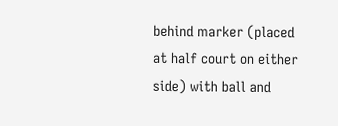behind marker (placed at half court on either side) with ball and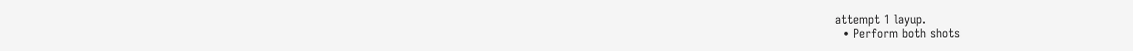attempt 1 layup.
  • Perform both shots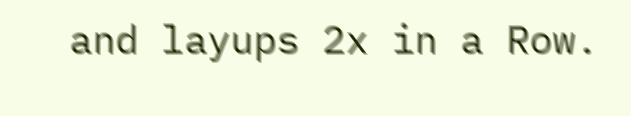and layups 2x in a Row.